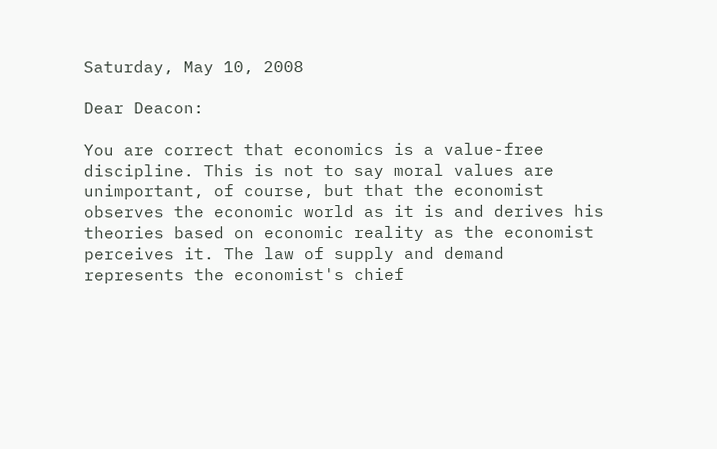Saturday, May 10, 2008

Dear Deacon:

You are correct that economics is a value-free discipline. This is not to say moral values are unimportant, of course, but that the economist observes the economic world as it is and derives his theories based on economic reality as the economist perceives it. The law of supply and demand represents the economist's chief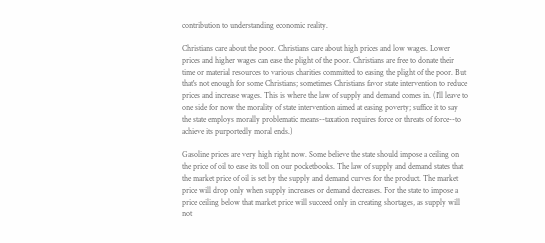contribution to understanding economic reality.

Christians care about the poor. Christians care about high prices and low wages. Lower prices and higher wages can ease the plight of the poor. Christians are free to donate their time or material resources to various charities committed to easing the plight of the poor. But that's not enough for some Christians; sometimes Christians favor state intervention to reduce prices and increase wages. This is where the law of supply and demand comes in. (I'll leave to one side for now the morality of state intervention aimed at easing poverty; suffice it to say the state employs morally problematic means--taxation requires force or threats of force--to achieve its purportedly moral ends.)

Gasoline prices are very high right now. Some believe the state should impose a ceiling on the price of oil to ease its toll on our pocketbooks. The law of supply and demand states that the market price of oil is set by the supply and demand curves for the product. The market price will drop only when supply increases or demand decreases. For the state to impose a price ceiling below that market price will succeed only in creating shortages, as supply will not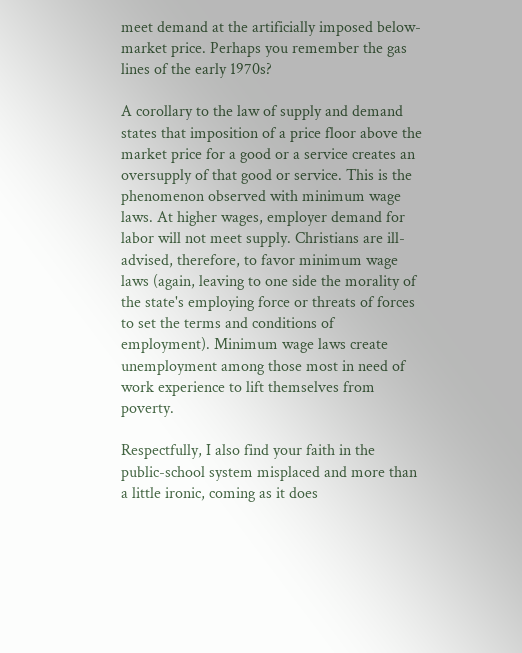meet demand at the artificially imposed below-market price. Perhaps you remember the gas lines of the early 1970s?

A corollary to the law of supply and demand states that imposition of a price floor above the market price for a good or a service creates an oversupply of that good or service. This is the phenomenon observed with minimum wage laws. At higher wages, employer demand for labor will not meet supply. Christians are ill-advised, therefore, to favor minimum wage laws (again, leaving to one side the morality of the state's employing force or threats of forces to set the terms and conditions of employment). Minimum wage laws create unemployment among those most in need of work experience to lift themselves from poverty.

Respectfully, I also find your faith in the public-school system misplaced and more than a little ironic, coming as it does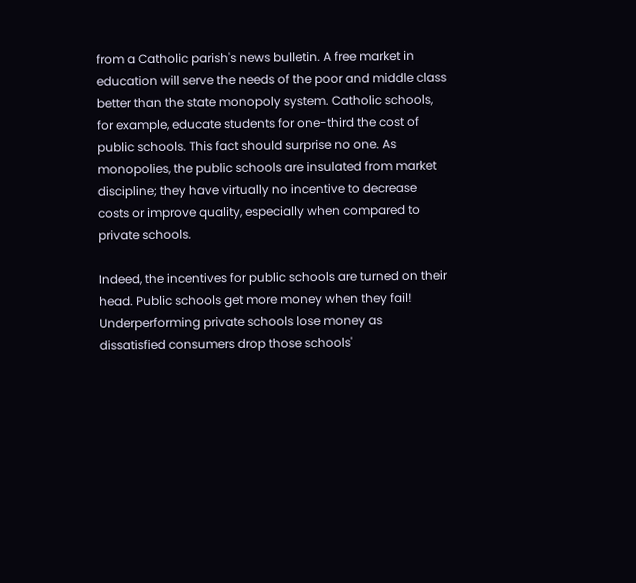from a Catholic parish's news bulletin. A free market in education will serve the needs of the poor and middle class better than the state monopoly system. Catholic schools, for example, educate students for one-third the cost of public schools. This fact should surprise no one. As monopolies, the public schools are insulated from market discipline; they have virtually no incentive to decrease costs or improve quality, especially when compared to private schools.

Indeed, the incentives for public schools are turned on their head. Public schools get more money when they fail! Underperforming private schools lose money as dissatisfied consumers drop those schools'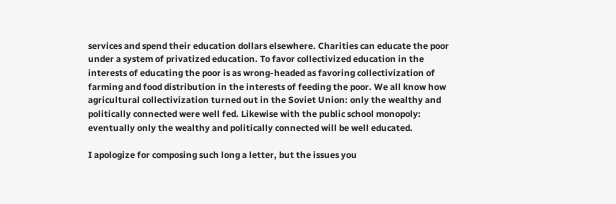services and spend their education dollars elsewhere. Charities can educate the poor under a system of privatized education. To favor collectivized education in the interests of educating the poor is as wrong-headed as favoring collectivization of farming and food distribution in the interests of feeding the poor. We all know how agricultural collectivization turned out in the Soviet Union: only the wealthy and politically connected were well fed. Likewise with the public school monopoly: eventually only the wealthy and politically connected will be well educated.

I apologize for composing such long a letter, but the issues you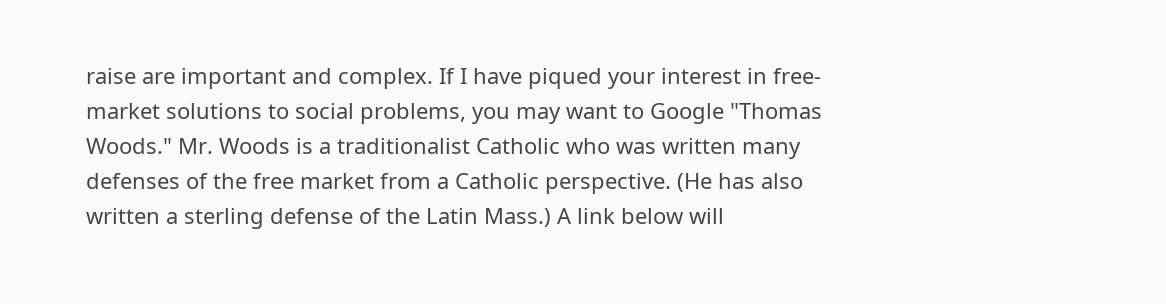raise are important and complex. If I have piqued your interest in free-market solutions to social problems, you may want to Google "Thomas Woods." Mr. Woods is a traditionalist Catholic who was written many defenses of the free market from a Catholic perspective. (He has also written a sterling defense of the Latin Mass.) A link below will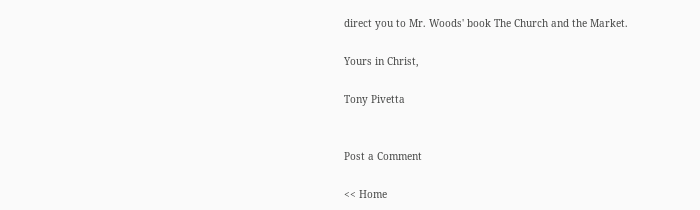direct you to Mr. Woods' book The Church and the Market.

Yours in Christ,

Tony Pivetta


Post a Comment

<< Home